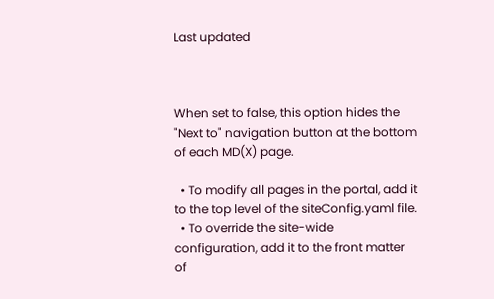Last updated



When set to false, this option hides the "Next to" navigation button at the bottom of each MD(X) page.

  • To modify all pages in the portal, add it to the top level of the siteConfig.yaml file.
  • To override the site-wide configuration, add it to the front matter of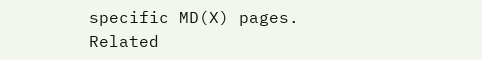specific MD(X) pages.
Related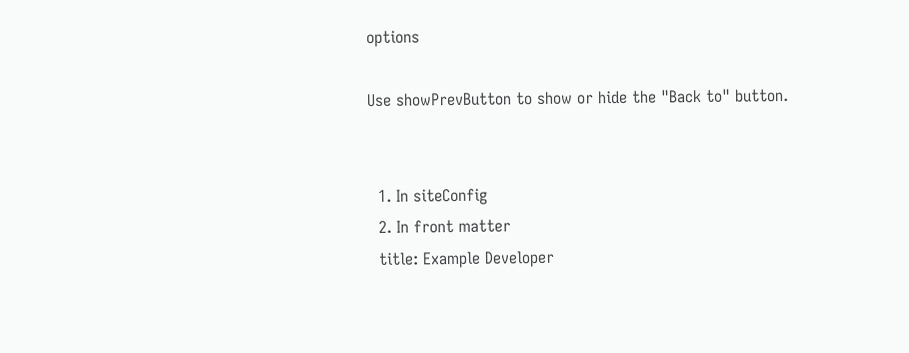options

Use showPrevButton to show or hide the "Back to" button.


  1. In siteConfig
  2. In front matter
  title: Example Developer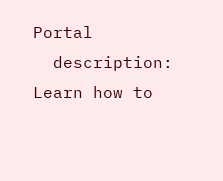Portal
  description: Learn how to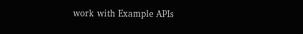work with Example APIs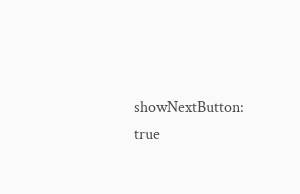showNextButton: true